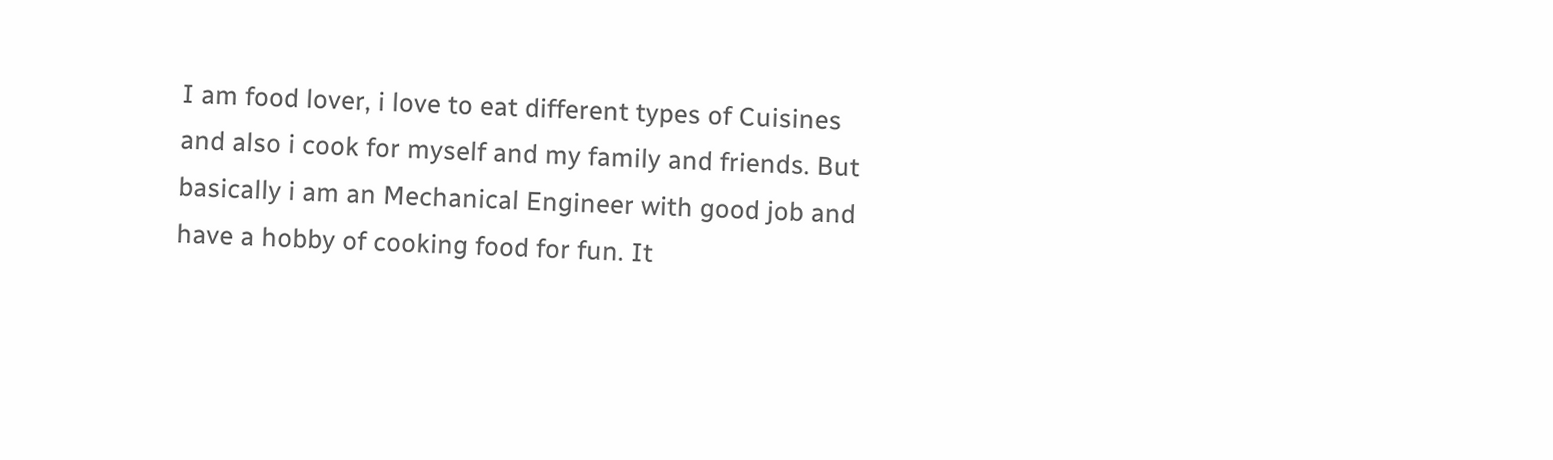I am food lover, i love to eat different types of Cuisines and also i cook for myself and my family and friends. But basically i am an Mechanical Engineer with good job and have a hobby of cooking food for fun. It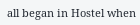all began in Hostel when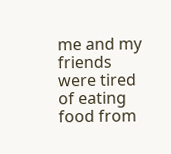me and my friends were tired of eating food from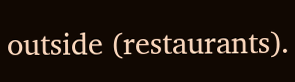outside (restaurants).